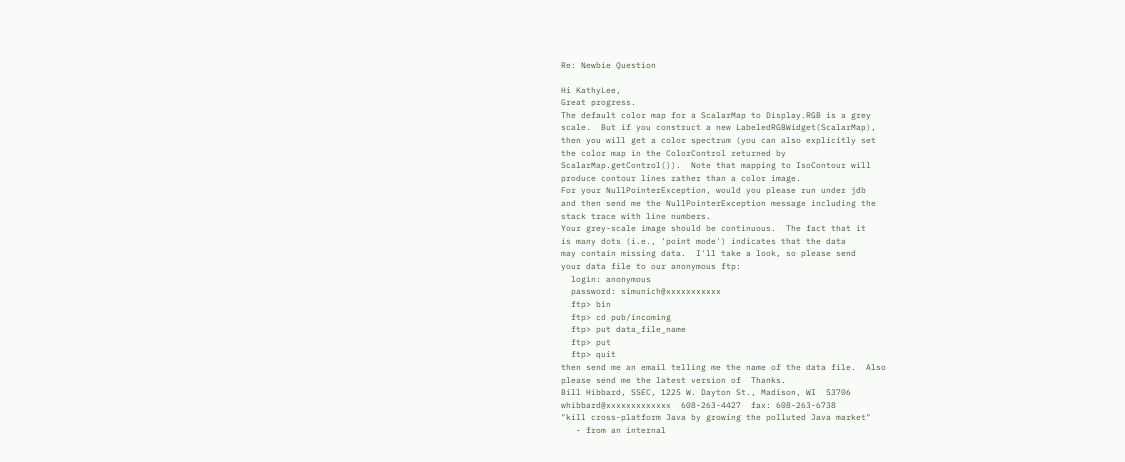Re: Newbie Question

Hi KathyLee,
Great progress.
The default color map for a ScalarMap to Display.RGB is a grey
scale.  But if you construct a new LabeledRGBWidget(ScalarMap),
then you will get a color spectrum (you can also explicitly set
the color map in the ColorControl returned by
ScalarMap.getControl()).  Note that mapping to IsoContour will
produce contour lines rather than a color image.
For your NullPointerException, would you please run under jdb
and then send me the NullPointerException message including the
stack trace with line numbers.
Your grey-scale image should be continuous.  The fact that it
is many dots (i.e., 'point mode') indicates that the data
may contain missing data.  I'll take a look, so please send
your data file to our anonymous ftp:
  login: anonymous
  password: simunich@xxxxxxxxxxx
  ftp> bin
  ftp> cd pub/incoming
  ftp> put data_file_name
  ftp> put
  ftp> quit
then send me an email telling me the name of the data file.  Also
please send me the latest version of  Thanks.
Bill Hibbard, SSEC, 1225 W. Dayton St., Madison, WI  53706
whibbard@xxxxxxxxxxxxx  608-263-4427  fax: 608-263-6738
"kill cross-platform Java by growing the polluted Java market"
   - from an internal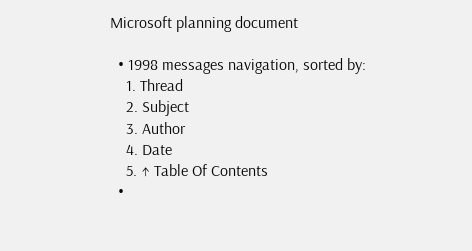Microsoft planning document

  • 1998 messages navigation, sorted by:
    1. Thread
    2. Subject
    3. Author
    4. Date
    5. ↑ Table Of Contents
  •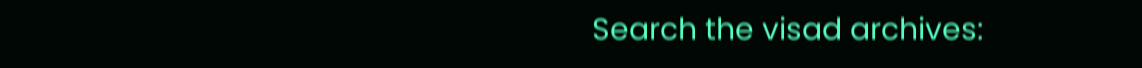Search the visad archives: